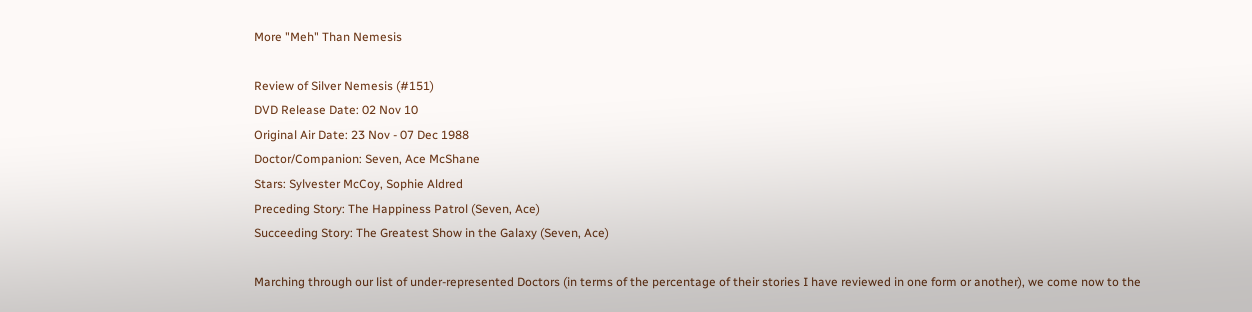More "Meh" Than Nemesis

Review of Silver Nemesis (#151)
DVD Release Date: 02 Nov 10
Original Air Date: 23 Nov - 07 Dec 1988
Doctor/Companion: Seven, Ace McShane
Stars: Sylvester McCoy, Sophie Aldred
Preceding Story: The Happiness Patrol (Seven, Ace)
Succeeding Story: The Greatest Show in the Galaxy (Seven, Ace)

Marching through our list of under-represented Doctors (in terms of the percentage of their stories I have reviewed in one form or another), we come now to the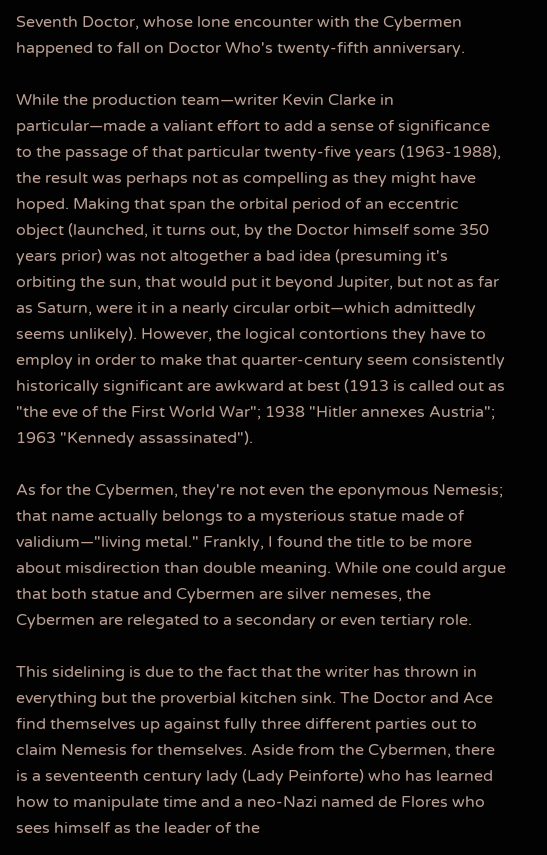Seventh Doctor, whose lone encounter with the Cybermen happened to fall on Doctor Who's twenty-fifth anniversary.

While the production team—writer Kevin Clarke in particular—made a valiant effort to add a sense of significance to the passage of that particular twenty-five years (1963-1988), the result was perhaps not as compelling as they might have hoped. Making that span the orbital period of an eccentric object (launched, it turns out, by the Doctor himself some 350 years prior) was not altogether a bad idea (presuming it's orbiting the sun, that would put it beyond Jupiter, but not as far as Saturn, were it in a nearly circular orbit—which admittedly seems unlikely). However, the logical contortions they have to employ in order to make that quarter-century seem consistently historically significant are awkward at best (1913 is called out as "the eve of the First World War"; 1938 "Hitler annexes Austria"; 1963 "Kennedy assassinated").

As for the Cybermen, they're not even the eponymous Nemesis; that name actually belongs to a mysterious statue made of validium—"living metal." Frankly, I found the title to be more about misdirection than double meaning. While one could argue that both statue and Cybermen are silver nemeses, the Cybermen are relegated to a secondary or even tertiary role.

This sidelining is due to the fact that the writer has thrown in everything but the proverbial kitchen sink. The Doctor and Ace find themselves up against fully three different parties out to claim Nemesis for themselves. Aside from the Cybermen, there is a seventeenth century lady (Lady Peinforte) who has learned how to manipulate time and a neo-Nazi named de Flores who sees himself as the leader of the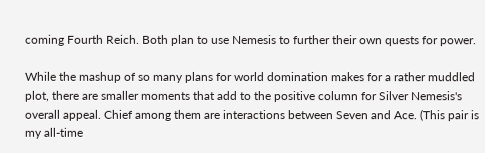coming Fourth Reich. Both plan to use Nemesis to further their own quests for power.

While the mashup of so many plans for world domination makes for a rather muddled plot, there are smaller moments that add to the positive column for Silver Nemesis's overall appeal. Chief among them are interactions between Seven and Ace. (This pair is my all-time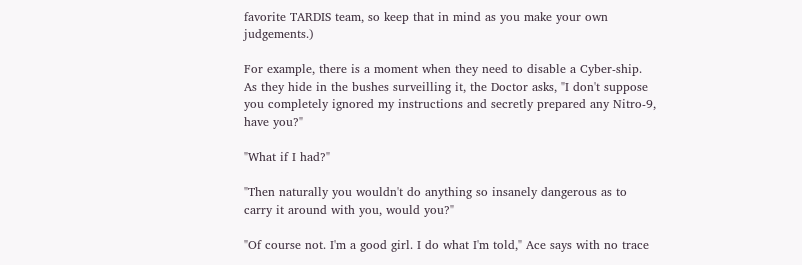favorite TARDIS team, so keep that in mind as you make your own judgements.)

For example, there is a moment when they need to disable a Cyber-ship. As they hide in the bushes surveilling it, the Doctor asks, "I don't suppose you completely ignored my instructions and secretly prepared any Nitro-9, have you?"

"What if I had?"

"Then naturally you wouldn't do anything so insanely dangerous as to carry it around with you, would you?"

"Of course not. I'm a good girl. I do what I'm told," Ace says with no trace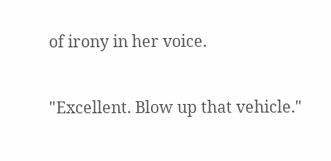of irony in her voice.

"Excellent. Blow up that vehicle."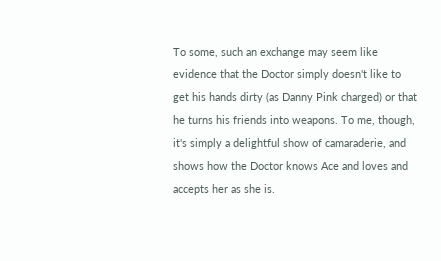To some, such an exchange may seem like evidence that the Doctor simply doesn't like to get his hands dirty (as Danny Pink charged) or that he turns his friends into weapons. To me, though, it's simply a delightful show of camaraderie, and shows how the Doctor knows Ace and loves and accepts her as she is.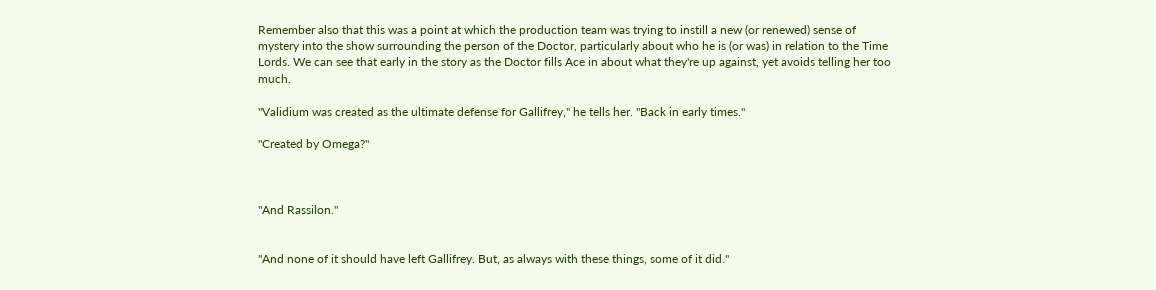Remember also that this was a point at which the production team was trying to instill a new (or renewed) sense of mystery into the show surrounding the person of the Doctor, particularly about who he is (or was) in relation to the Time Lords. We can see that early in the story as the Doctor fills Ace in about what they're up against, yet avoids telling her too much.

"Validium was created as the ultimate defense for Gallifrey," he tells her. "Back in early times."

"Created by Omega?"



"And Rassilon."


"And none of it should have left Gallifrey. But, as always with these things, some of it did."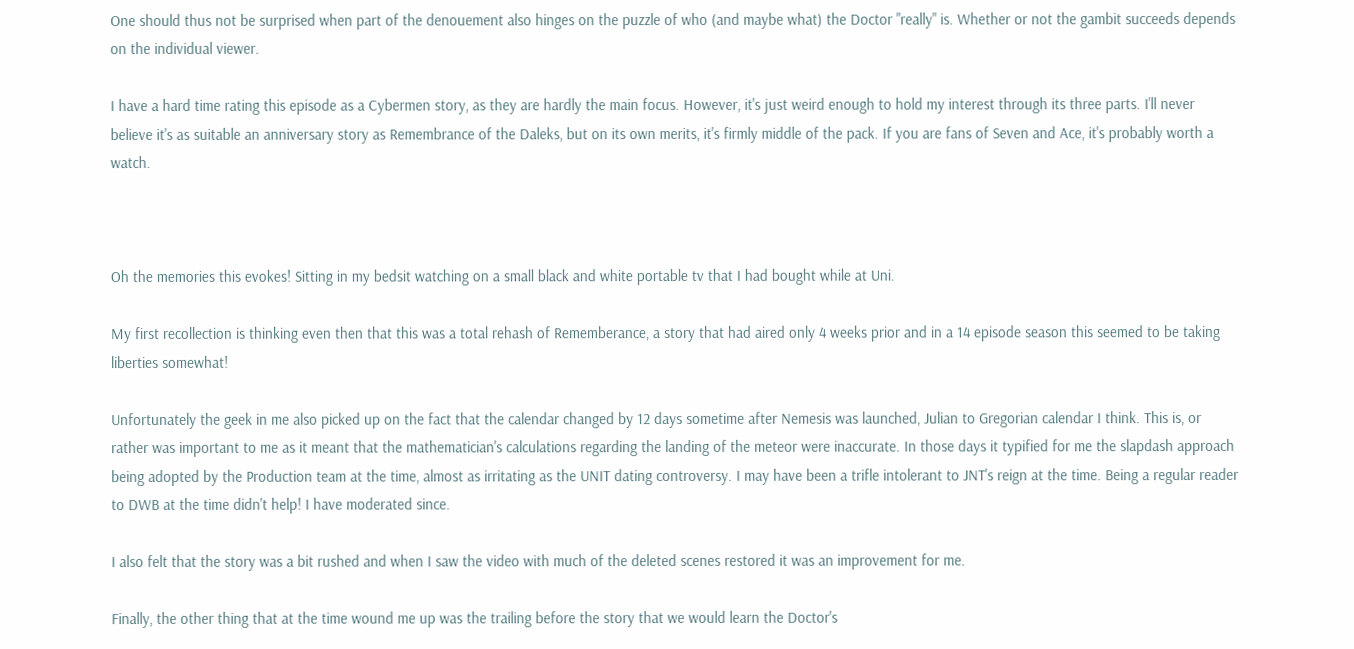One should thus not be surprised when part of the denouement also hinges on the puzzle of who (and maybe what) the Doctor "really" is. Whether or not the gambit succeeds depends on the individual viewer.

I have a hard time rating this episode as a Cybermen story, as they are hardly the main focus. However, it's just weird enough to hold my interest through its three parts. I'll never believe it's as suitable an anniversary story as Remembrance of the Daleks, but on its own merits, it's firmly middle of the pack. If you are fans of Seven and Ace, it's probably worth a watch.



Oh the memories this evokes! Sitting in my bedsit watching on a small black and white portable tv that I had bought while at Uni.

My first recollection is thinking even then that this was a total rehash of Rememberance, a story that had aired only 4 weeks prior and in a 14 episode season this seemed to be taking liberties somewhat!

Unfortunately the geek in me also picked up on the fact that the calendar changed by 12 days sometime after Nemesis was launched, Julian to Gregorian calendar I think. This is, or rather was important to me as it meant that the mathematician's calculations regarding the landing of the meteor were inaccurate. In those days it typified for me the slapdash approach being adopted by the Production team at the time, almost as irritating as the UNIT dating controversy. I may have been a trifle intolerant to JNT's reign at the time. Being a regular reader to DWB at the time didn't help! I have moderated since.

I also felt that the story was a bit rushed and when I saw the video with much of the deleted scenes restored it was an improvement for me.

Finally, the other thing that at the time wound me up was the trailing before the story that we would learn the Doctor's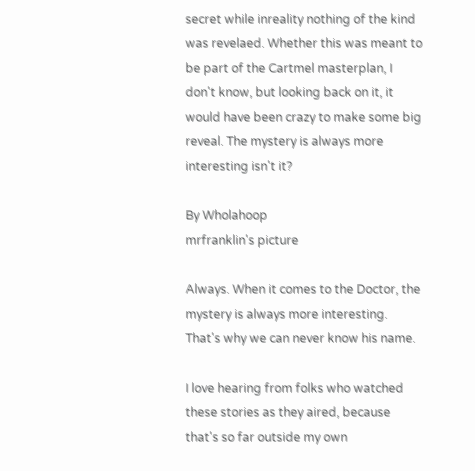secret while inreality nothing of the kind was revelaed. Whether this was meant to be part of the Cartmel masterplan, I don't know, but looking back on it, it would have been crazy to make some big reveal. The mystery is always more interesting isn't it?

By Wholahoop
mrfranklin's picture

Always. When it comes to the Doctor, the mystery is always more interesting. That's why we can never know his name.

I love hearing from folks who watched these stories as they aired, because that's so far outside my own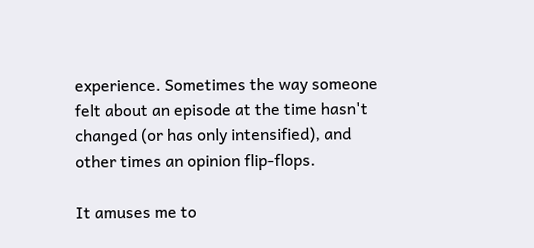experience. Sometimes the way someone felt about an episode at the time hasn't changed (or has only intensified), and other times an opinion flip-flops.

It amuses me to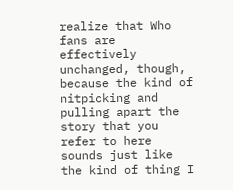realize that Who fans are effectively unchanged, though, because the kind of nitpicking and pulling apart the story that you refer to here sounds just like the kind of thing I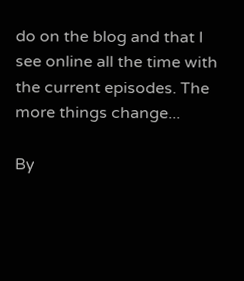do on the blog and that I see online all the time with the current episodes. The more things change...

By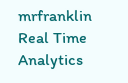mrfranklin
Real Time Analytics